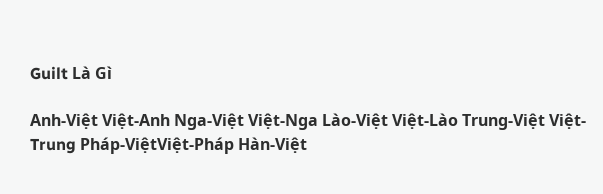Guilt Là Gì

Anh-Việt Việt-Anh Nga-Việt Việt-Nga Lào-Việt Việt-Lào Trung-Việt Việt-Trung Pháp-ViệtViệt-Pháp Hàn-Việt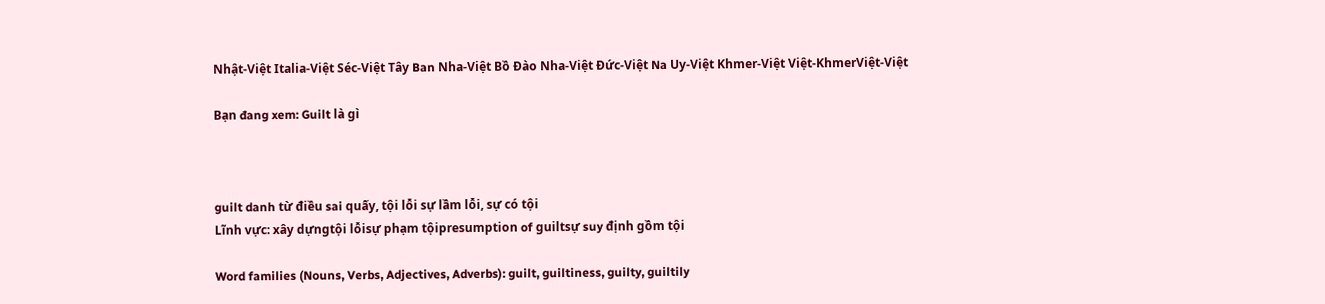Nhật-Việt Italia-Việt Séc-Việt Tây Ban Nha-Việt Bồ Đào Nha-Việt Đức-Việt Na Uy-Việt Khmer-Việt Việt-KhmerViệt-Việt

Bạn đang xem: Guilt là gì



guilt danh từ điều sai quấy, tội lỗi sự lầm lỗi, sự có tội
Lĩnh vực: xây dựngtội lỗisự phạm tộipresumption of guiltsự suy định gồm tội

Word families (Nouns, Verbs, Adjectives, Adverbs): guilt, guiltiness, guilty, guiltily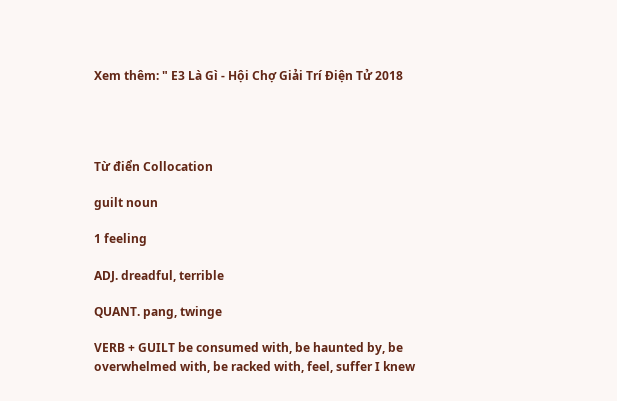Xem thêm: " E3 Là Gì - Hội Chợ Giải Trí Điện Tử 2018




Từ điển Collocation

guilt noun

1 feeling

ADJ. dreadful, terrible

QUANT. pang, twinge

VERB + GUILT be consumed with, be haunted by, be overwhelmed with, be racked with, feel, suffer I knew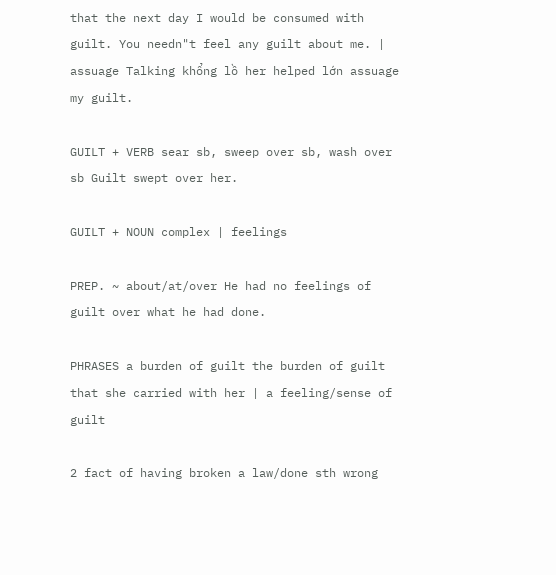that the next day I would be consumed with guilt. You needn"t feel any guilt about me. | assuage Talking khổng lồ her helped lớn assuage my guilt.

GUILT + VERB sear sb, sweep over sb, wash over sb Guilt swept over her.

GUILT + NOUN complex | feelings

PREP. ~ about/at/over He had no feelings of guilt over what he had done.

PHRASES a burden of guilt the burden of guilt that she carried with her | a feeling/sense of guilt

2 fact of having broken a law/done sth wrong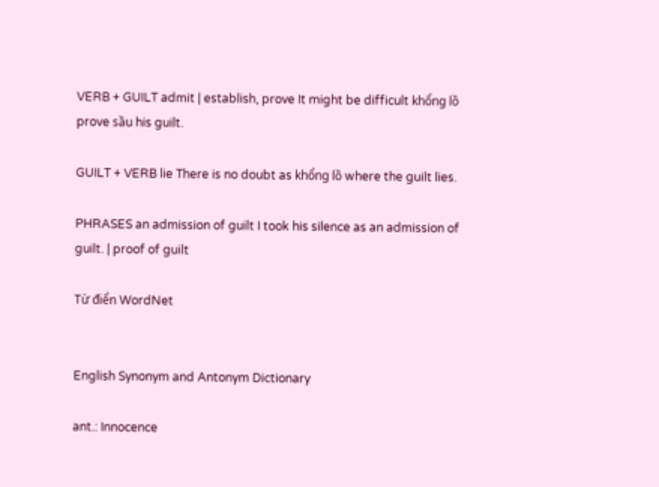VERB + GUILT admit | establish, prove It might be difficult khổng lồ prove sầu his guilt.

GUILT + VERB lie There is no doubt as khổng lồ where the guilt lies.

PHRASES an admission of guilt I took his silence as an admission of guilt. | proof of guilt

Từ điển WordNet


English Synonym and Antonym Dictionary

ant.: Innocence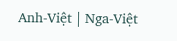Anh-Việt | Nga-Việt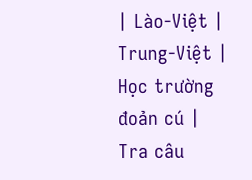| Lào-Việt | Trung-Việt | Học trường đoản cú | Tra câu